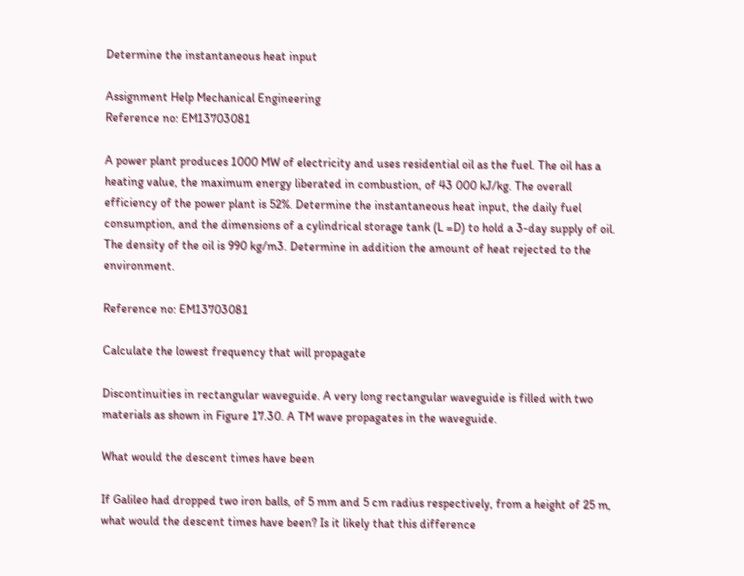Determine the instantaneous heat input

Assignment Help Mechanical Engineering
Reference no: EM13703081

A power plant produces 1000 MW of electricity and uses residential oil as the fuel. The oil has a heating value, the maximum energy liberated in combustion, of 43 000 kJ/kg. The overall efficiency of the power plant is 52%. Determine the instantaneous heat input, the daily fuel consumption, and the dimensions of a cylindrical storage tank (L =D) to hold a 3-day supply of oil. The density of the oil is 990 kg/m3. Determine in addition the amount of heat rejected to the environment.

Reference no: EM13703081

Calculate the lowest frequency that will propagate

Discontinuities in rectangular waveguide. A very long rectangular waveguide is filled with two materials as shown in Figure 17.30. A TM wave propagates in the waveguide.

What would the descent times have been

If Galileo had dropped two iron balls, of 5 mm and 5 cm radius respectively, from a height of 25 m, what would the descent times have been? Is it likely that this difference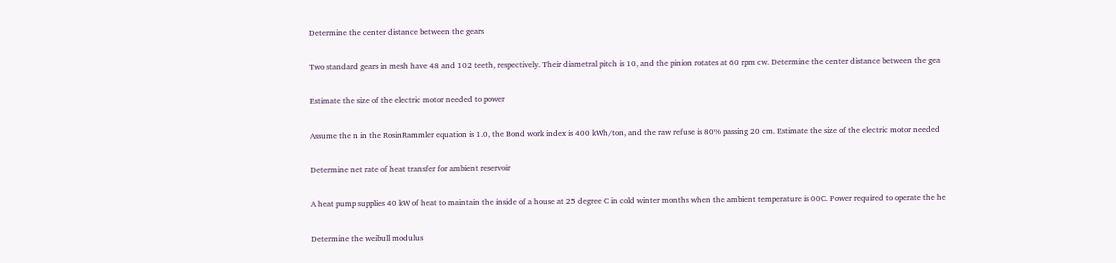Determine the center distance between the gears

Two standard gears in mesh have 48 and 102 teeth, respectively. Their diametral pitch is 10, and the pinion rotates at 60 rpm cw. Determine the center distance between the gea

Estimate the size of the electric motor needed to power

Assume the n in the RosinRammler equation is 1.0, the Bond work index is 400 kWh/ton, and the raw refuse is 80% passing 20 cm. Estimate the size of the electric motor needed

Determine net rate of heat transfer for ambient reservoir

A heat pump supplies 40 kW of heat to maintain the inside of a house at 25 degree C in cold winter months when the ambient temperature is 00C. Power required to operate the he

Determine the weibull modulus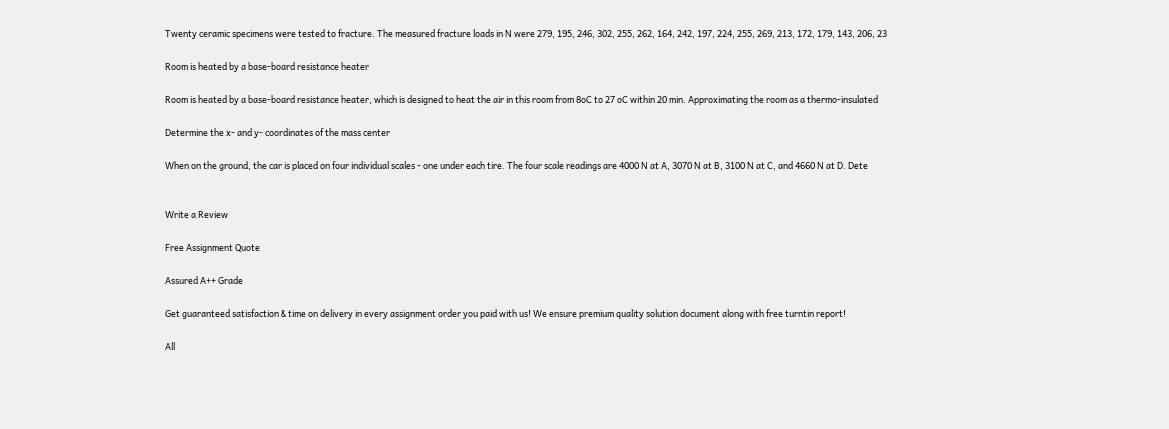Twenty ceramic specimens were tested to fracture. The measured fracture loads in N were 279, 195, 246, 302, 255, 262, 164, 242, 197, 224, 255, 269, 213, 172, 179, 143, 206, 23

Room is heated by a base-board resistance heater

Room is heated by a base-board resistance heater, which is designed to heat the air in this room from 8oC to 27 oC within 20 min. Approximating the room as a thermo-insulated

Determine the x- and y- coordinates of the mass center

When on the ground, the car is placed on four individual scales - one under each tire. The four scale readings are 4000 N at A, 3070 N at B, 3100 N at C, and 4660 N at D. Dete


Write a Review

Free Assignment Quote

Assured A++ Grade

Get guaranteed satisfaction & time on delivery in every assignment order you paid with us! We ensure premium quality solution document along with free turntin report!

All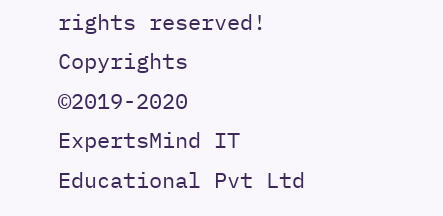rights reserved! Copyrights ©2019-2020 ExpertsMind IT Educational Pvt Ltd